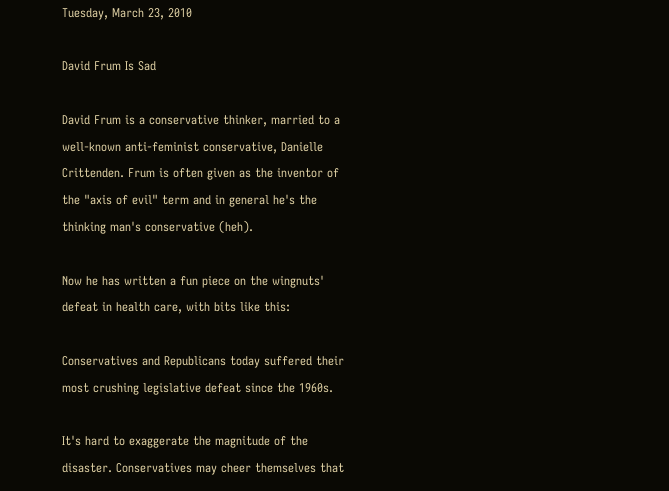Tuesday, March 23, 2010

David Frum Is Sad

David Frum is a conservative thinker, married to a well-known anti-feminist conservative, Danielle Crittenden. Frum is often given as the inventor of the "axis of evil" term and in general he's the thinking man's conservative (heh).

Now he has written a fun piece on the wingnuts' defeat in health care, with bits like this:

Conservatives and Republicans today suffered their most crushing legislative defeat since the 1960s.

It's hard to exaggerate the magnitude of the disaster. Conservatives may cheer themselves that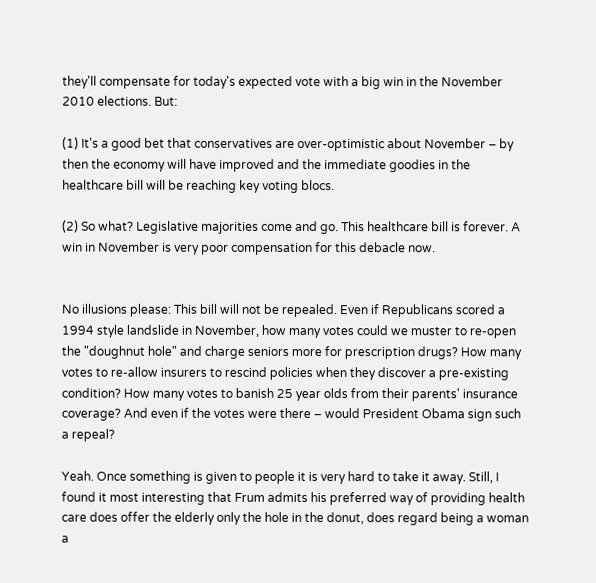they'll compensate for today's expected vote with a big win in the November 2010 elections. But:

(1) It's a good bet that conservatives are over-optimistic about November – by then the economy will have improved and the immediate goodies in the healthcare bill will be reaching key voting blocs.

(2) So what? Legislative majorities come and go. This healthcare bill is forever. A win in November is very poor compensation for this debacle now.


No illusions please: This bill will not be repealed. Even if Republicans scored a 1994 style landslide in November, how many votes could we muster to re-open the "doughnut hole" and charge seniors more for prescription drugs? How many votes to re-allow insurers to rescind policies when they discover a pre-existing condition? How many votes to banish 25 year olds from their parents' insurance coverage? And even if the votes were there – would President Obama sign such a repeal?

Yeah. Once something is given to people it is very hard to take it away. Still, I found it most interesting that Frum admits his preferred way of providing health care does offer the elderly only the hole in the donut, does regard being a woman a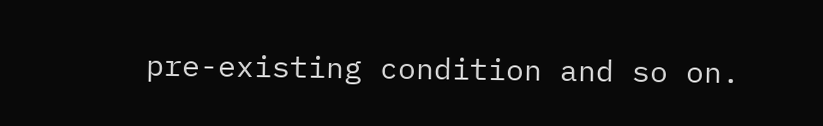pre-existing condition and so on.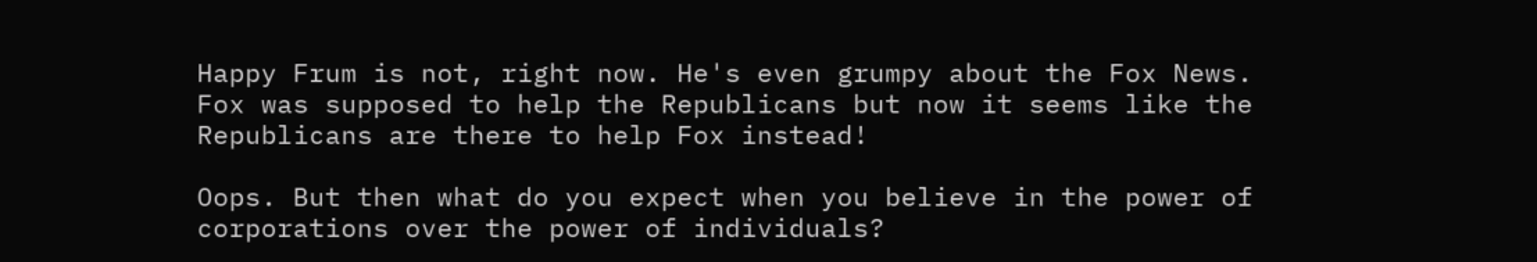Happy Frum is not, right now. He's even grumpy about the Fox News. Fox was supposed to help the Republicans but now it seems like the Republicans are there to help Fox instead!

Oops. But then what do you expect when you believe in the power of corporations over the power of individuals?